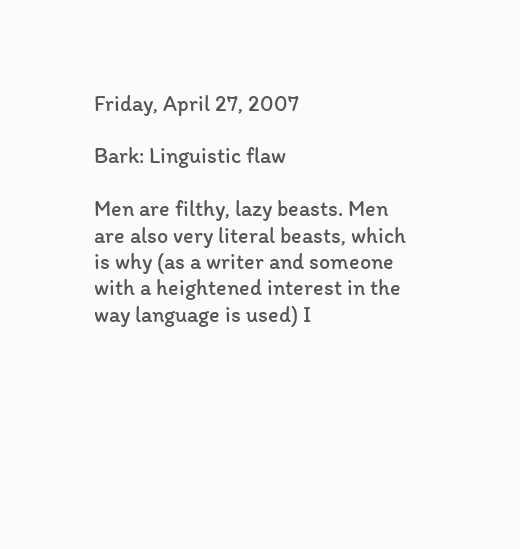Friday, April 27, 2007

Bark: Linguistic flaw

Men are filthy, lazy beasts. Men are also very literal beasts, which is why (as a writer and someone with a heightened interest in the way language is used) I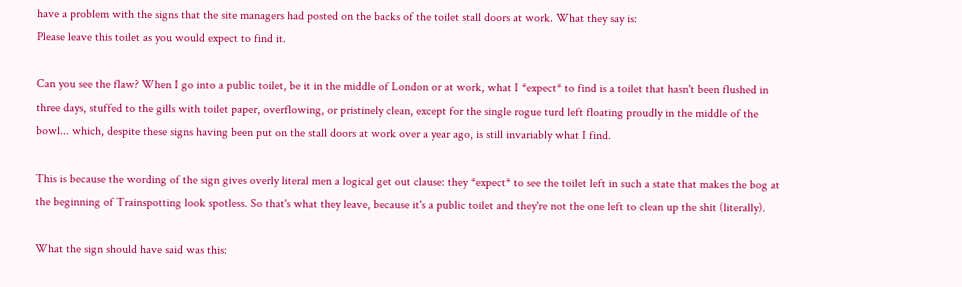have a problem with the signs that the site managers had posted on the backs of the toilet stall doors at work. What they say is:
Please leave this toilet as you would expect to find it.

Can you see the flaw? When I go into a public toilet, be it in the middle of London or at work, what I *expect* to find is a toilet that hasn't been flushed in three days, stuffed to the gills with toilet paper, overflowing, or pristinely clean, except for the single rogue turd left floating proudly in the middle of the bowl... which, despite these signs having been put on the stall doors at work over a year ago, is still invariably what I find.

This is because the wording of the sign gives overly literal men a logical get out clause: they *expect* to see the toilet left in such a state that makes the bog at the beginning of Trainspotting look spotless. So that's what they leave, because it's a public toilet and they're not the one left to clean up the shit (literally).

What the sign should have said was this: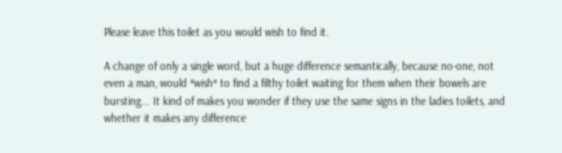Please leave this toilet as you would wish to find it.

A change of only a single word, but a huge difference semantically, because no-one, not even a man, would *wish* to find a filthy toilet waiting for them when their bowels are bursting... It kind of makes you wonder if they use the same signs in the ladies toilets, and whether it makes any difference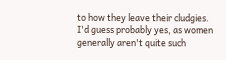to how they leave their cludgies. I'd guess probably yes, as women generally aren't quite such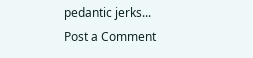pedantic jerks...
Post a Comment